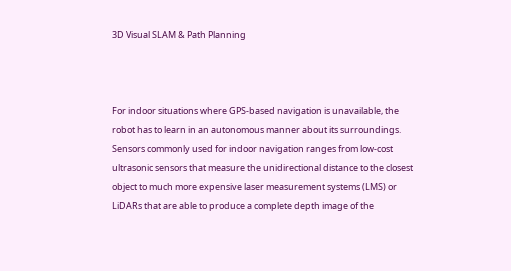3D Visual SLAM & Path Planning



For indoor situations where GPS-based navigation is unavailable, the robot has to learn in an autonomous manner about its surroundings. Sensors commonly used for indoor navigation ranges from low-cost ultrasonic sensors that measure the unidirectional distance to the closest object to much more expensive laser measurement systems (LMS) or LiDARs that are able to produce a complete depth image of the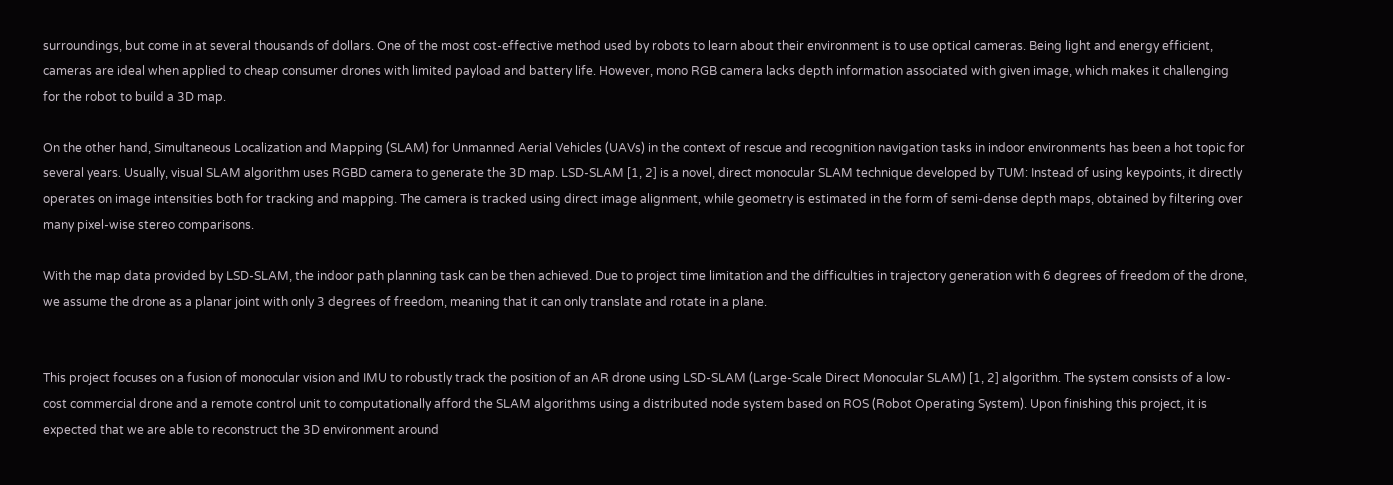surroundings, but come in at several thousands of dollars. One of the most cost-effective method used by robots to learn about their environment is to use optical cameras. Being light and energy efficient, cameras are ideal when applied to cheap consumer drones with limited payload and battery life. However, mono RGB camera lacks depth information associated with given image, which makes it challenging for the robot to build a 3D map.

On the other hand, Simultaneous Localization and Mapping (SLAM) for Unmanned Aerial Vehicles (UAVs) in the context of rescue and recognition navigation tasks in indoor environments has been a hot topic for several years. Usually, visual SLAM algorithm uses RGBD camera to generate the 3D map. LSD-SLAM [1, 2] is a novel, direct monocular SLAM technique developed by TUM: Instead of using keypoints, it directly operates on image intensities both for tracking and mapping. The camera is tracked using direct image alignment, while geometry is estimated in the form of semi-dense depth maps, obtained by filtering over many pixel-wise stereo comparisons.

With the map data provided by LSD-SLAM, the indoor path planning task can be then achieved. Due to project time limitation and the difficulties in trajectory generation with 6 degrees of freedom of the drone, we assume the drone as a planar joint with only 3 degrees of freedom, meaning that it can only translate and rotate in a plane.


This project focuses on a fusion of monocular vision and IMU to robustly track the position of an AR drone using LSD-SLAM (Large-Scale Direct Monocular SLAM) [1, 2] algorithm. The system consists of a low-cost commercial drone and a remote control unit to computationally afford the SLAM algorithms using a distributed node system based on ROS (Robot Operating System). Upon finishing this project, it is expected that we are able to reconstruct the 3D environment around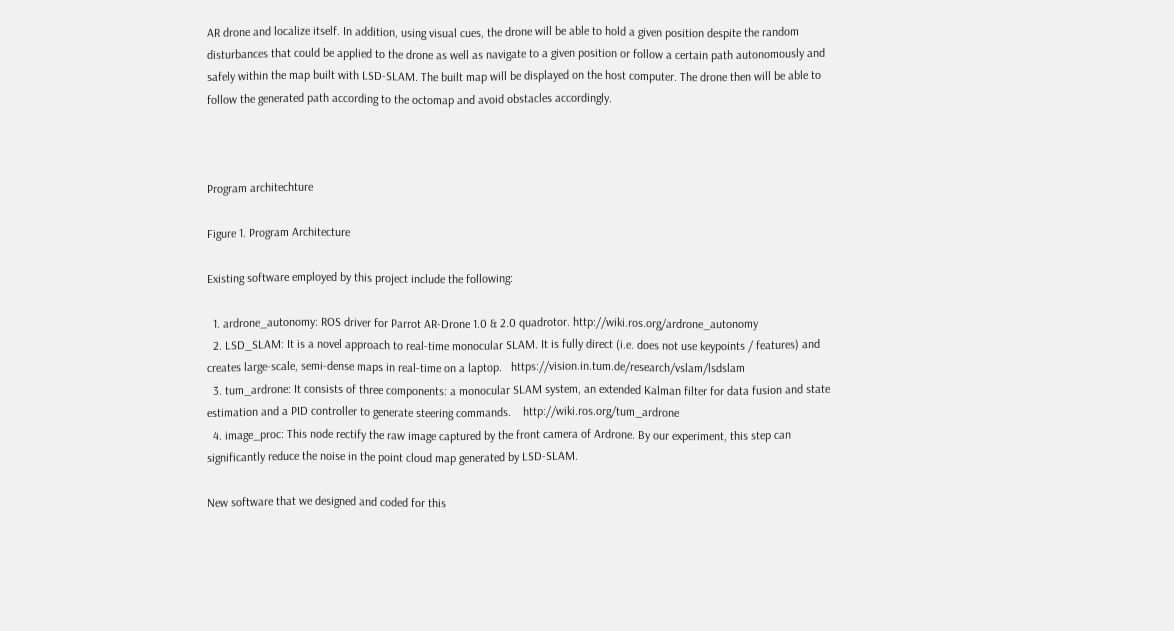AR drone and localize itself. In addition, using visual cues, the drone will be able to hold a given position despite the random disturbances that could be applied to the drone as well as navigate to a given position or follow a certain path autonomously and safely within the map built with LSD-SLAM. The built map will be displayed on the host computer. The drone then will be able to follow the generated path according to the octomap and avoid obstacles accordingly.



Program architechture

Figure 1. Program Architecture

Existing software employed by this project include the following:

  1. ardrone_autonomy: ROS driver for Parrot AR-Drone 1.0 & 2.0 quadrotor. http://wiki.ros.org/ardrone_autonomy
  2. LSD_SLAM: It is a novel approach to real-time monocular SLAM. It is fully direct (i.e. does not use keypoints / features) and creates large-scale, semi-dense maps in real-time on a laptop.   https://vision.in.tum.de/research/vslam/lsdslam
  3. tum_ardrone: It consists of three components: a monocular SLAM system, an extended Kalman filter for data fusion and state estimation and a PID controller to generate steering commands.    http://wiki.ros.org/tum_ardrone
  4. image_proc: This node rectify the raw image captured by the front camera of Ardrone. By our experiment, this step can significantly reduce the noise in the point cloud map generated by LSD-SLAM.

New software that we designed and coded for this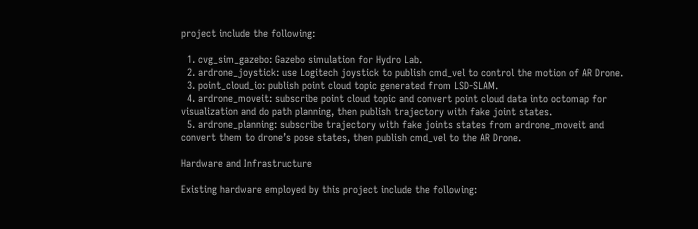project include the following:

  1. cvg_sim_gazebo: Gazebo simulation for Hydro Lab.
  2. ardrone_joystick: use Logitech joystick to publish cmd_vel to control the motion of AR Drone.
  3. point_cloud_io: publish point cloud topic generated from LSD-SLAM.
  4. ardrone_moveit: subscribe point cloud topic and convert point cloud data into octomap for visualization and do path planning, then publish trajectory with fake joint states.
  5. ardrone_planning: subscribe trajectory with fake joints states from ardrone_moveit and convert them to drone’s pose states, then publish cmd_vel to the AR Drone.

Hardware and Infrastructure

Existing hardware employed by this project include the following: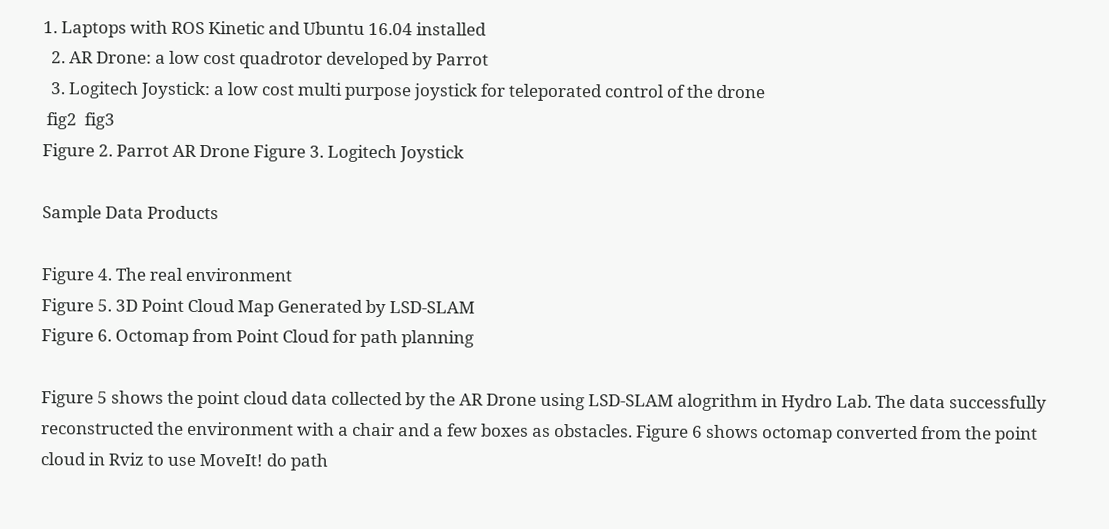1. Laptops with ROS Kinetic and Ubuntu 16.04 installed
  2. AR Drone: a low cost quadrotor developed by Parrot
  3. Logitech Joystick: a low cost multi purpose joystick for teleporated control of the drone
 fig2  fig3
Figure 2. Parrot AR Drone Figure 3. Logitech Joystick

Sample Data Products

Figure 4. The real environment
Figure 5. 3D Point Cloud Map Generated by LSD-SLAM
Figure 6. Octomap from Point Cloud for path planning

Figure 5 shows the point cloud data collected by the AR Drone using LSD-SLAM alogrithm in Hydro Lab. The data successfully reconstructed the environment with a chair and a few boxes as obstacles. Figure 6 shows octomap converted from the point cloud in Rviz to use MoveIt! do path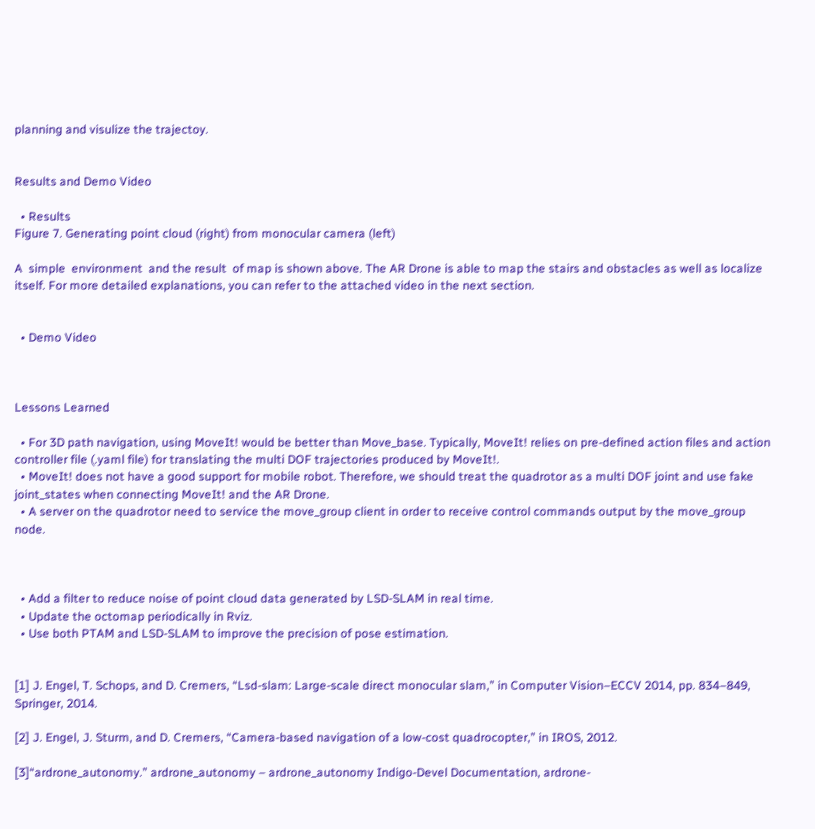planning and visulize the trajectoy.


Results and Demo Video

  • Results
Figure 7. Generating point cloud (right) from monocular camera (left)

A  simple  environment  and the result  of map is shown above. The AR Drone is able to map the stairs and obstacles as well as localize itself. For more detailed explanations, you can refer to the attached video in the next section.


  • Demo Video



Lessons Learned

  • For 3D path navigation, using MoveIt! would be better than Move_base. Typically, MoveIt! relies on pre-defined action files and action controller file (.yaml file) for translating the multi DOF trajectories produced by MoveIt!.
  • MoveIt! does not have a good support for mobile robot. Therefore, we should treat the quadrotor as a multi DOF joint and use fake joint_states when connecting MoveIt! and the AR Drone.
  • A server on the quadrotor need to service the move_group client in order to receive control commands output by the move_group node.



  • Add a filter to reduce noise of point cloud data generated by LSD-SLAM in real time.
  • Update the octomap periodically in Rviz.
  • Use both PTAM and LSD-SLAM to improve the precision of pose estimation.


[1] J. Engel, T. Schops, and D. Cremers, “Lsd-slam: Large-scale direct monocular slam,” in Computer Vision–ECCV 2014, pp. 834–849, Springer, 2014.

[2] J. Engel, J. Sturm, and D. Cremers, “Camera-based navigation of a low-cost quadrocopter,” in IROS, 2012.

[3]“ardrone_autonomy.” ardrone_autonomy – ardrone_autonomy Indigo-Devel Documentation, ardrone-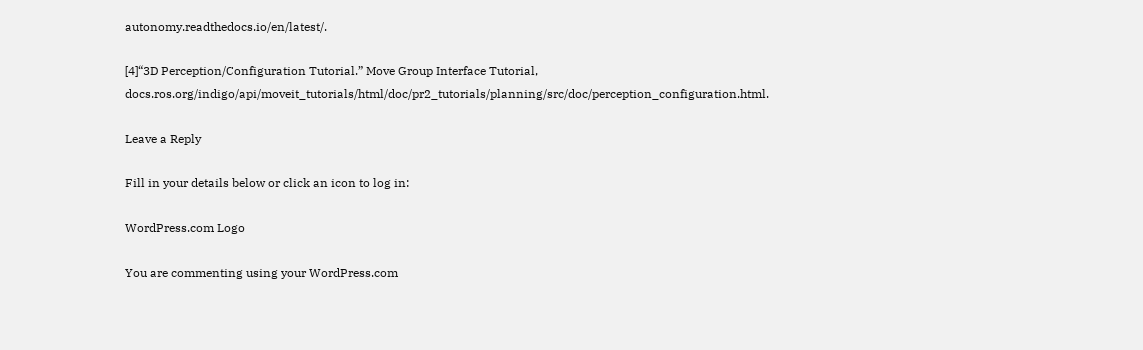autonomy.readthedocs.io/en/latest/.

[4]“3D Perception/Configuration Tutorial.” Move Group Interface Tutorial, docs.ros.org/indigo/api/moveit_tutorials/html/doc/pr2_tutorials/planning/src/doc/perception_configuration.html.

Leave a Reply

Fill in your details below or click an icon to log in:

WordPress.com Logo

You are commenting using your WordPress.com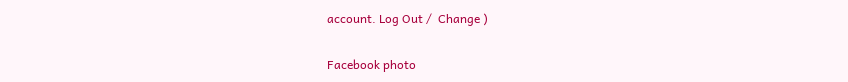account. Log Out /  Change )

Facebook photo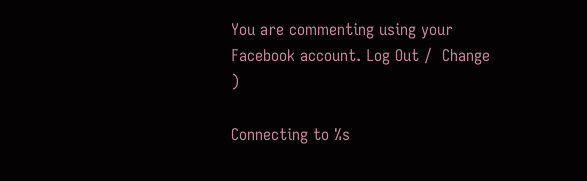You are commenting using your Facebook account. Log Out /  Change )

Connecting to %s